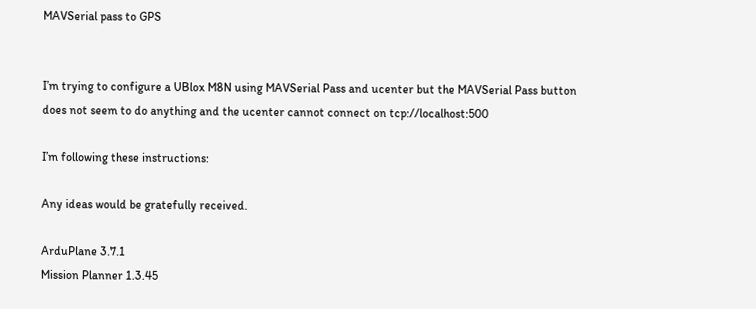MAVSerial pass to GPS


I’m trying to configure a UBlox M8N using MAVSerial Pass and ucenter but the MAVSerial Pass button does not seem to do anything and the ucenter cannot connect on tcp://localhost:500

I’m following these instructions:

Any ideas would be gratefully received.

ArduPlane 3.7.1
Mission Planner 1.3.45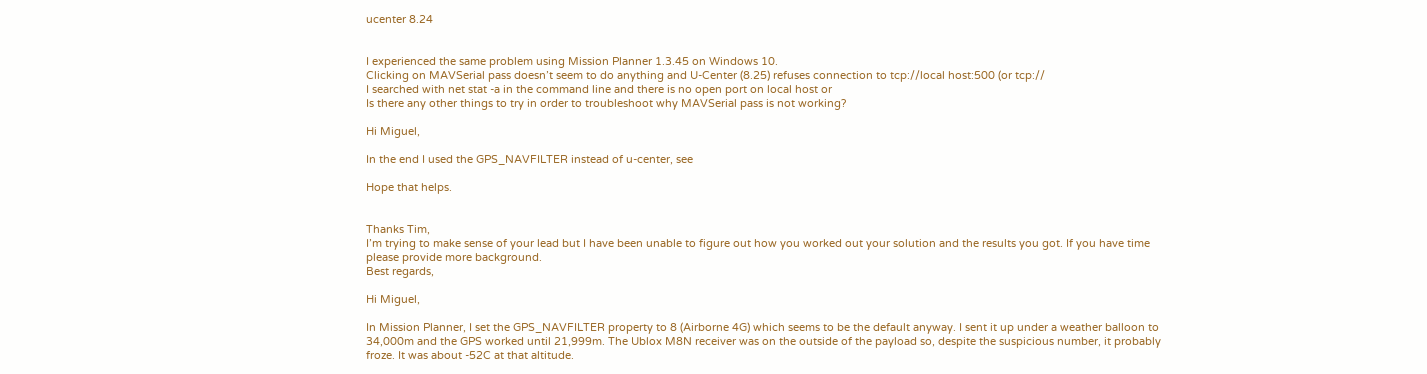ucenter 8.24


I experienced the same problem using Mission Planner 1.3.45 on Windows 10.
Clicking on MAVSerial pass doesn’t seem to do anything and U-Center (8.25) refuses connection to tcp://local host:500 (or tcp://
I searched with net stat -a in the command line and there is no open port on local host or
Is there any other things to try in order to troubleshoot why MAVSerial pass is not working?

Hi Miguel,

In the end I used the GPS_NAVFILTER instead of u-center, see

Hope that helps.


Thanks Tim,
I’m trying to make sense of your lead but I have been unable to figure out how you worked out your solution and the results you got. If you have time please provide more background.
Best regards,

Hi Miguel,

In Mission Planner, I set the GPS_NAVFILTER property to 8 (Airborne 4G) which seems to be the default anyway. I sent it up under a weather balloon to 34,000m and the GPS worked until 21,999m. The Ublox M8N receiver was on the outside of the payload so, despite the suspicious number, it probably froze. It was about -52C at that altitude.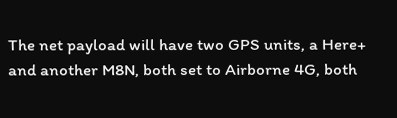The net payload will have two GPS units, a Here+ and another M8N, both set to Airborne 4G, both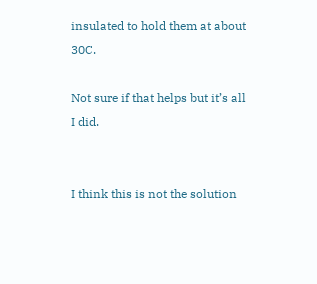insulated to hold them at about 30C.

Not sure if that helps but it’s all I did.


I think this is not the solution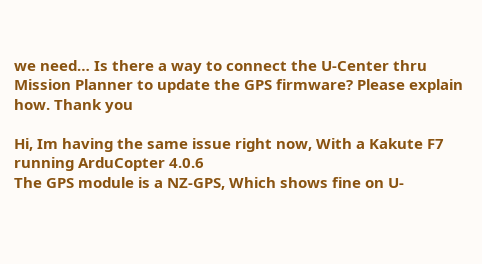we need… Is there a way to connect the U-Center thru Mission Planner to update the GPS firmware? Please explain how. Thank you

Hi, Im having the same issue right now, With a Kakute F7 running ArduCopter 4.0.6
The GPS module is a NZ-GPS, Which shows fine on U-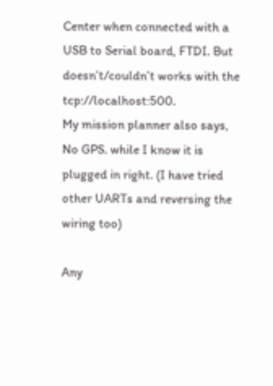Center when connected with a USB to Serial board, FTDI. But doesn’t/couldn’t works with the tcp://localhost:500.
My mission planner also says, No GPS. while I know it is plugged in right. (I have tried other UARTs and reversing the wiring too)

Any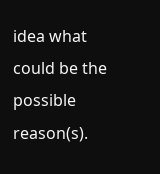idea what could be the possible reason(s).